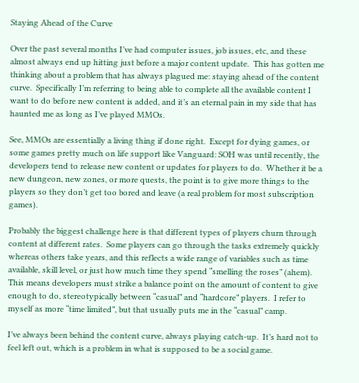Staying Ahead of the Curve

Over the past several months I’ve had computer issues, job issues, etc, and these almost always end up hitting just before a major content update.  This has gotten me thinking about a problem that has always plagued me: staying ahead of the content curve.  Specifically I’m referring to being able to complete all the available content I want to do before new content is added, and it’s an eternal pain in my side that has haunted me as long as I’ve played MMOs.

See, MMOs are essentially a living thing if done right.  Except for dying games, or some games pretty much on life support like Vanguard: SOH was until recently, the developers tend to release new content or updates for players to do.  Whether it be a new dungeon, new zones, or more quests, the point is to give more things to the players so they don’t get too bored and leave (a real problem for most subscription games).

Probably the biggest challenge here is that different types of players churn through content at different rates.  Some players can go through the tasks extremely quickly whereas others take years, and this reflects a wide range of variables such as time available, skill level, or just how much time they spend “smelling the roses” (ahem).  This means developers must strike a balance point on the amount of content to give enough to do, stereotypically between “casual” and “hardcore” players.  I refer to myself as more “time limited”, but that usually puts me in the “casual” camp.

I’ve always been behind the content curve, always playing catch-up.  It’s hard not to feel left out, which is a problem in what is supposed to be a social game.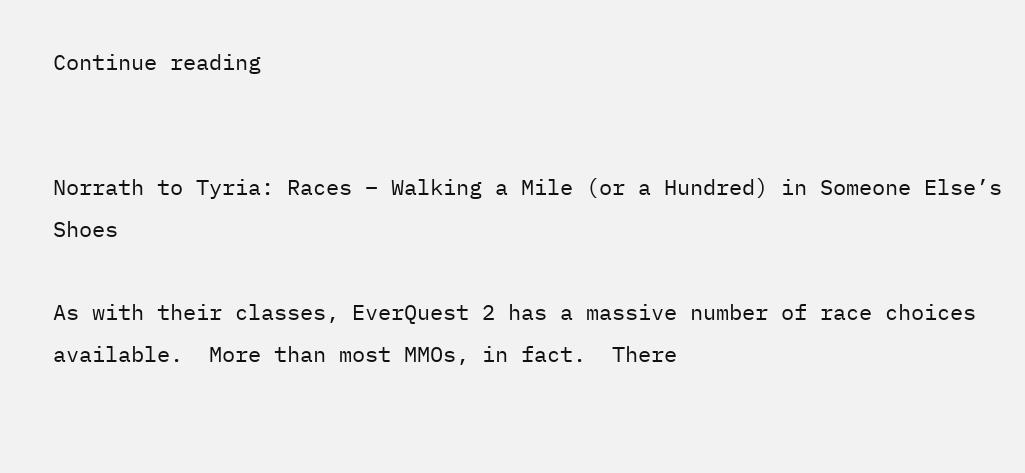Continue reading


Norrath to Tyria: Races – Walking a Mile (or a Hundred) in Someone Else’s Shoes

As with their classes, EverQuest 2 has a massive number of race choices available.  More than most MMOs, in fact.  There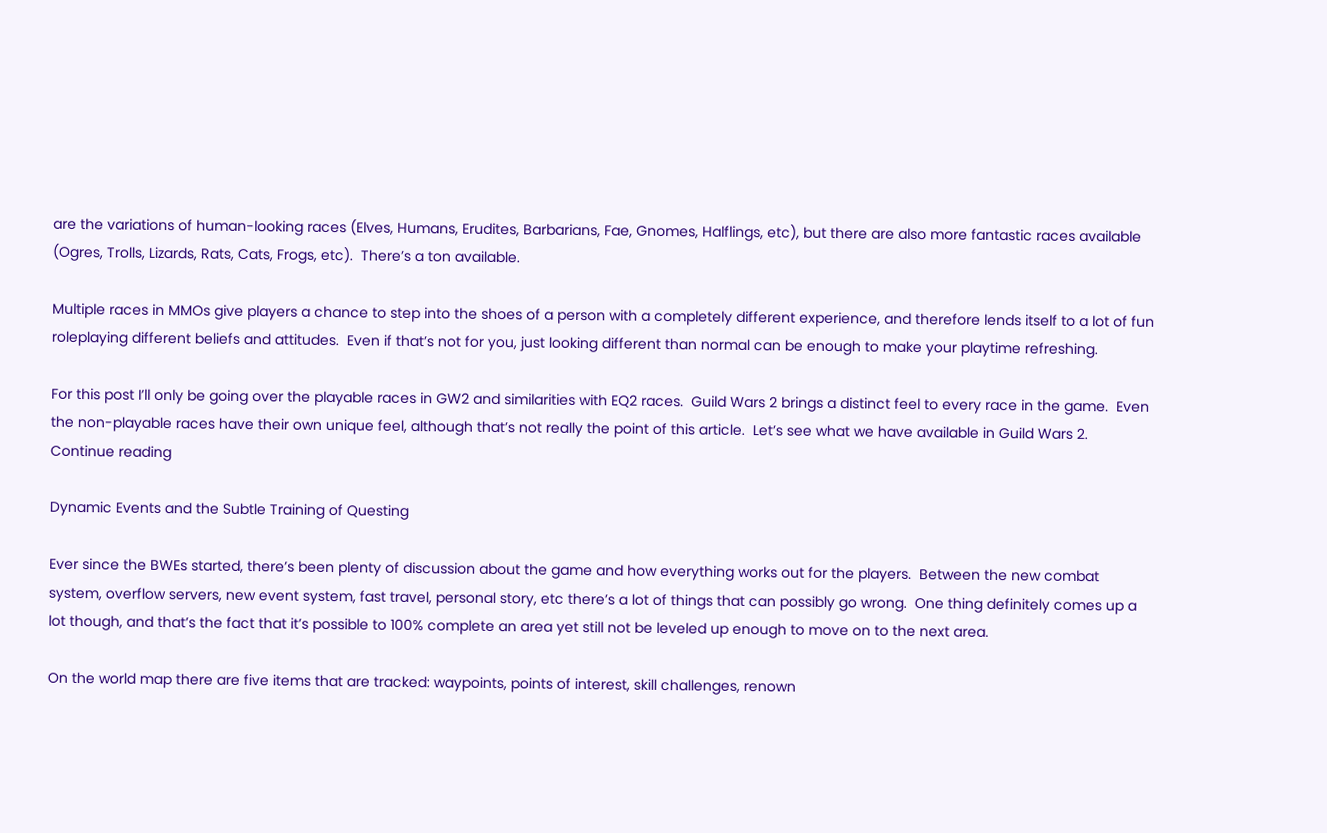are the variations of human-looking races (Elves, Humans, Erudites, Barbarians, Fae, Gnomes, Halflings, etc), but there are also more fantastic races available (Ogres, Trolls, Lizards, Rats, Cats, Frogs, etc).  There’s a ton available.

Multiple races in MMOs give players a chance to step into the shoes of a person with a completely different experience, and therefore lends itself to a lot of fun roleplaying different beliefs and attitudes.  Even if that’s not for you, just looking different than normal can be enough to make your playtime refreshing.

For this post I’ll only be going over the playable races in GW2 and similarities with EQ2 races.  Guild Wars 2 brings a distinct feel to every race in the game.  Even the non-playable races have their own unique feel, although that’s not really the point of this article.  Let’s see what we have available in Guild Wars 2. Continue reading

Dynamic Events and the Subtle Training of Questing

Ever since the BWEs started, there’s been plenty of discussion about the game and how everything works out for the players.  Between the new combat system, overflow servers, new event system, fast travel, personal story, etc there’s a lot of things that can possibly go wrong.  One thing definitely comes up a lot though, and that’s the fact that it’s possible to 100% complete an area yet still not be leveled up enough to move on to the next area.

On the world map there are five items that are tracked: waypoints, points of interest, skill challenges, renown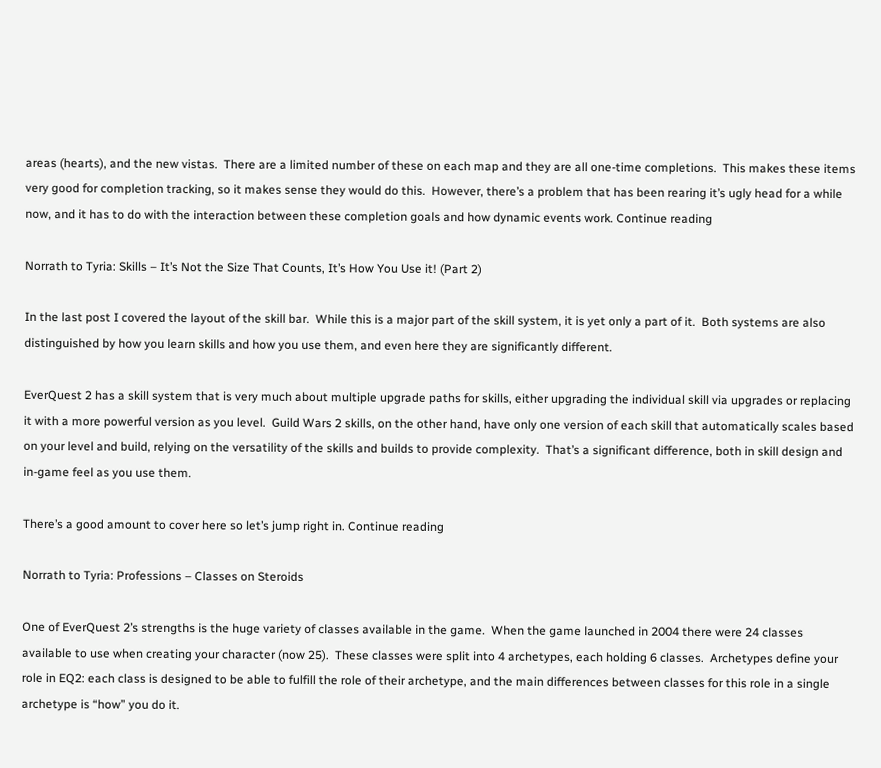areas (hearts), and the new vistas.  There are a limited number of these on each map and they are all one-time completions.  This makes these items very good for completion tracking, so it makes sense they would do this.  However, there’s a problem that has been rearing it’s ugly head for a while now, and it has to do with the interaction between these completion goals and how dynamic events work. Continue reading

Norrath to Tyria: Skills – It’s Not the Size That Counts, It’s How You Use it! (Part 2)

In the last post I covered the layout of the skill bar.  While this is a major part of the skill system, it is yet only a part of it.  Both systems are also distinguished by how you learn skills and how you use them, and even here they are significantly different.

EverQuest 2 has a skill system that is very much about multiple upgrade paths for skills, either upgrading the individual skill via upgrades or replacing it with a more powerful version as you level.  Guild Wars 2 skills, on the other hand, have only one version of each skill that automatically scales based on your level and build, relying on the versatility of the skills and builds to provide complexity.  That’s a significant difference, both in skill design and in-game feel as you use them.

There’s a good amount to cover here so let’s jump right in. Continue reading

Norrath to Tyria: Professions – Classes on Steroids

One of EverQuest 2’s strengths is the huge variety of classes available in the game.  When the game launched in 2004 there were 24 classes available to use when creating your character (now 25).  These classes were split into 4 archetypes, each holding 6 classes.  Archetypes define your role in EQ2: each class is designed to be able to fulfill the role of their archetype, and the main differences between classes for this role in a single archetype is “how” you do it.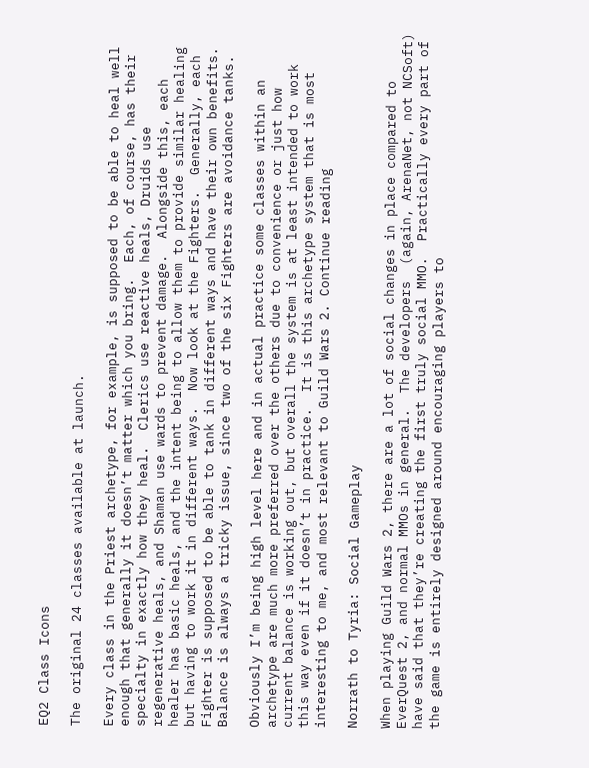EQ2 Class Icons

The original 24 classes available at launch.

Every class in the Priest archetype, for example, is supposed to be able to heal well enough that generally it doesn’t matter which you bring.  Each, of course, has their specialty in exactly how they heal.  Clerics use reactive heals, Druids use regenerative heals, and Shaman use wards to prevent damage.  Alongside this, each healer has basic heals, and the intent being to allow them to provide similar healing but having to work it in different ways.  Now look at the Fighters.  Generally, each Fighter is supposed to be able to tank in different ways and have their own benefits.  Balance is always a tricky issue, since two of the six Fighters are avoidance tanks.

Obviously I’m being high level here and in actual practice some classes within an archetype are much more preferred over the others due to convenience or just how current balance is working out, but overall the system is at least intended to work this way even if it doesn’t in practice.  It is this archetype system that is most interesting to me, and most relevant to Guild Wars 2. Continue reading

Norrath to Tyria: Social Gameplay

When playing Guild Wars 2, there are a lot of social changes in place compared to EverQuest 2, and normal MMOs in general.  The developers  (again, ArenaNet, not NCSoft) have said that they’re creating the first truly social MMO.  Practically every part of the game is entirely designed around encouraging players to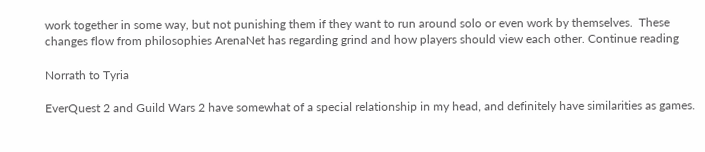work together in some way, but not punishing them if they want to run around solo or even work by themselves.  These changes flow from philosophies ArenaNet has regarding grind and how players should view each other. Continue reading

Norrath to Tyria

EverQuest 2 and Guild Wars 2 have somewhat of a special relationship in my head, and definitely have similarities as games.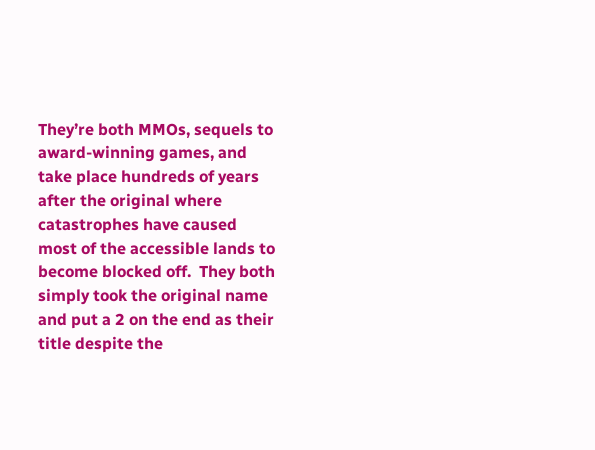They’re both MMOs, sequels to award-winning games, and take place hundreds of years after the original where catastrophes have caused most of the accessible lands to become blocked off.  They both simply took the original name and put a 2 on the end as their title despite the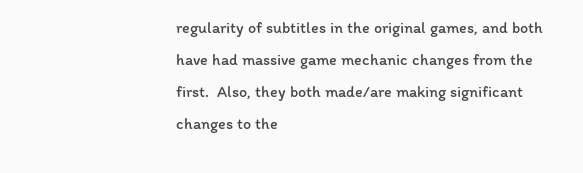regularity of subtitles in the original games, and both have had massive game mechanic changes from the first.  Also, they both made/are making significant changes to the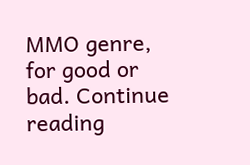MMO genre, for good or bad. Continue reading